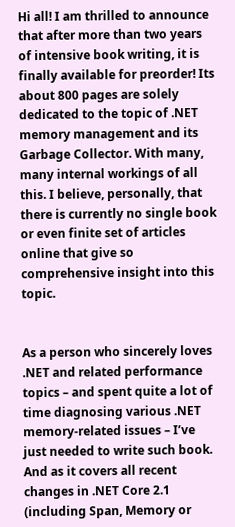Hi all! I am thrilled to announce that after more than two years of intensive book writing, it is finally available for preorder! Its about 800 pages are solely dedicated to the topic of .NET memory management and its Garbage Collector. With many, many internal workings of all this. I believe, personally, that there is currently no single book or even finite set of articles online that give so comprehensive insight into this topic.


As a person who sincerely loves .NET and related performance topics – and spent quite a lot of time diagnosing various .NET memory-related issues – I’ve just needed to write such book. And as it covers all recent changes in .NET Core 2.1 (including Span, Memory or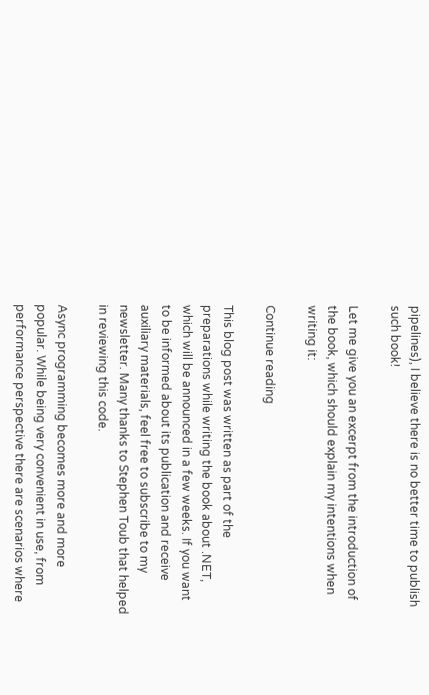pipelines), I believe there is no better time to publish such book!

Let me give you an excerpt from the introduction of the book, which should explain my intentions when writing it:

Continue reading

This blog post was written as part of the preparations while writing the book about .NET, which will be announced in a few weeks. If you want to be informed about its publication and receive auxiliary materials, feel free to subscribe to my newsletter. Many thanks to Stephen Toub that helped in reviewing this code.

Async programming becomes more and more popular. While being very convenient in use, from performance perspective there are scenarios where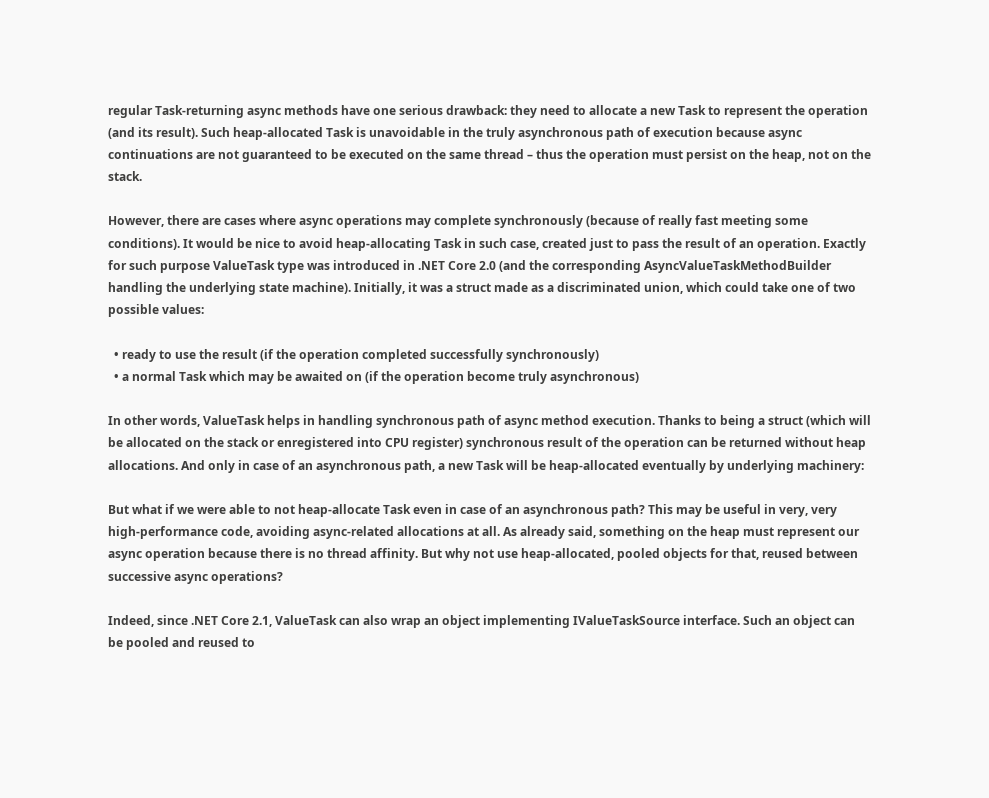regular Task-returning async methods have one serious drawback: they need to allocate a new Task to represent the operation (and its result). Such heap-allocated Task is unavoidable in the truly asynchronous path of execution because async continuations are not guaranteed to be executed on the same thread – thus the operation must persist on the heap, not on the stack.

However, there are cases where async operations may complete synchronously (because of really fast meeting some conditions). It would be nice to avoid heap-allocating Task in such case, created just to pass the result of an operation. Exactly for such purpose ValueTask type was introduced in .NET Core 2.0 (and the corresponding AsyncValueTaskMethodBuilder handling the underlying state machine). Initially, it was a struct made as a discriminated union, which could take one of two possible values:

  • ready to use the result (if the operation completed successfully synchronously)
  • a normal Task which may be awaited on (if the operation become truly asynchronous)

In other words, ValueTask helps in handling synchronous path of async method execution. Thanks to being a struct (which will be allocated on the stack or enregistered into CPU register) synchronous result of the operation can be returned without heap allocations. And only in case of an asynchronous path, a new Task will be heap-allocated eventually by underlying machinery:

But what if we were able to not heap-allocate Task even in case of an asynchronous path? This may be useful in very, very high-performance code, avoiding async-related allocations at all. As already said, something on the heap must represent our async operation because there is no thread affinity. But why not use heap-allocated, pooled objects for that, reused between successive async operations?

Indeed, since .NET Core 2.1, ValueTask can also wrap an object implementing IValueTaskSource interface. Such an object can be pooled and reused to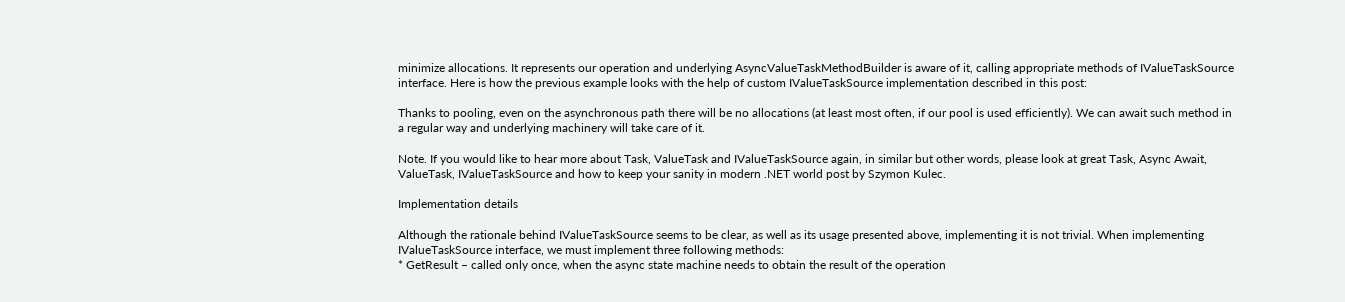minimize allocations. It represents our operation and underlying AsyncValueTaskMethodBuilder is aware of it, calling appropriate methods of IValueTaskSource interface. Here is how the previous example looks with the help of custom IValueTaskSource implementation described in this post:

Thanks to pooling, even on the asynchronous path there will be no allocations (at least most often, if our pool is used efficiently). We can await such method in a regular way and underlying machinery will take care of it.

Note. If you would like to hear more about Task, ValueTask and IValueTaskSource again, in similar but other words, please look at great Task, Async Await, ValueTask, IValueTaskSource and how to keep your sanity in modern .NET world post by Szymon Kulec.

Implementation details

Although the rationale behind IValueTaskSource seems to be clear, as well as its usage presented above, implementing it is not trivial. When implementing IValueTaskSource interface, we must implement three following methods:
* GetResult – called only once, when the async state machine needs to obtain the result of the operation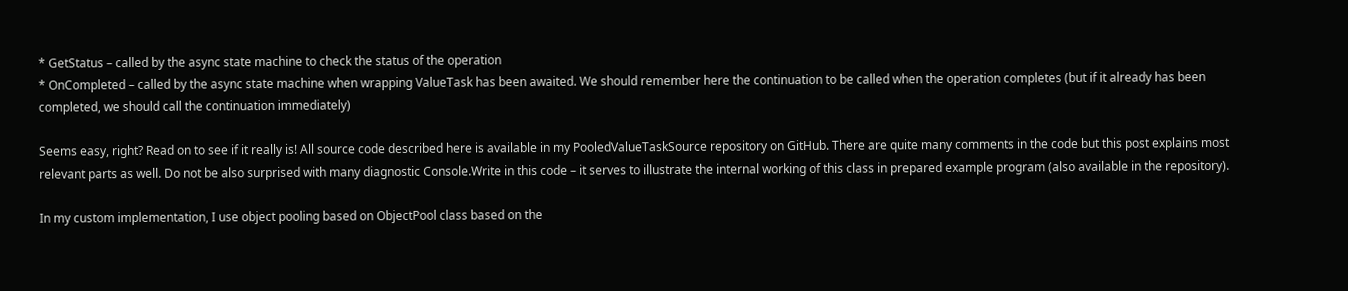* GetStatus – called by the async state machine to check the status of the operation
* OnCompleted – called by the async state machine when wrapping ValueTask has been awaited. We should remember here the continuation to be called when the operation completes (but if it already has been completed, we should call the continuation immediately)

Seems easy, right? Read on to see if it really is! All source code described here is available in my PooledValueTaskSource repository on GitHub. There are quite many comments in the code but this post explains most relevant parts as well. Do not be also surprised with many diagnostic Console.Write in this code – it serves to illustrate the internal working of this class in prepared example program (also available in the repository).

In my custom implementation, I use object pooling based on ObjectPool class based on the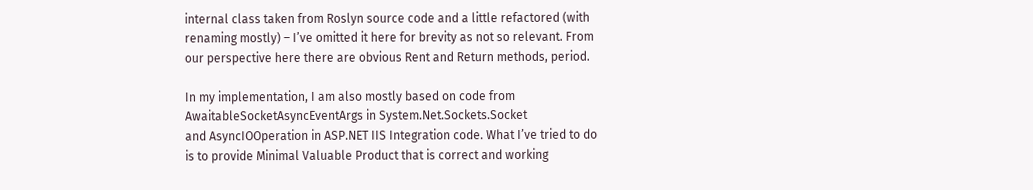internal class taken from Roslyn source code and a little refactored (with renaming mostly) – I’ve omitted it here for brevity as not so relevant. From our perspective here there are obvious Rent and Return methods, period.

In my implementation, I am also mostly based on code from AwaitableSocketAsyncEventArgs in System.Net.Sockets.Socket
and AsyncIOOperation in ASP.NET IIS Integration code. What I’ve tried to do is to provide Minimal Valuable Product that is correct and working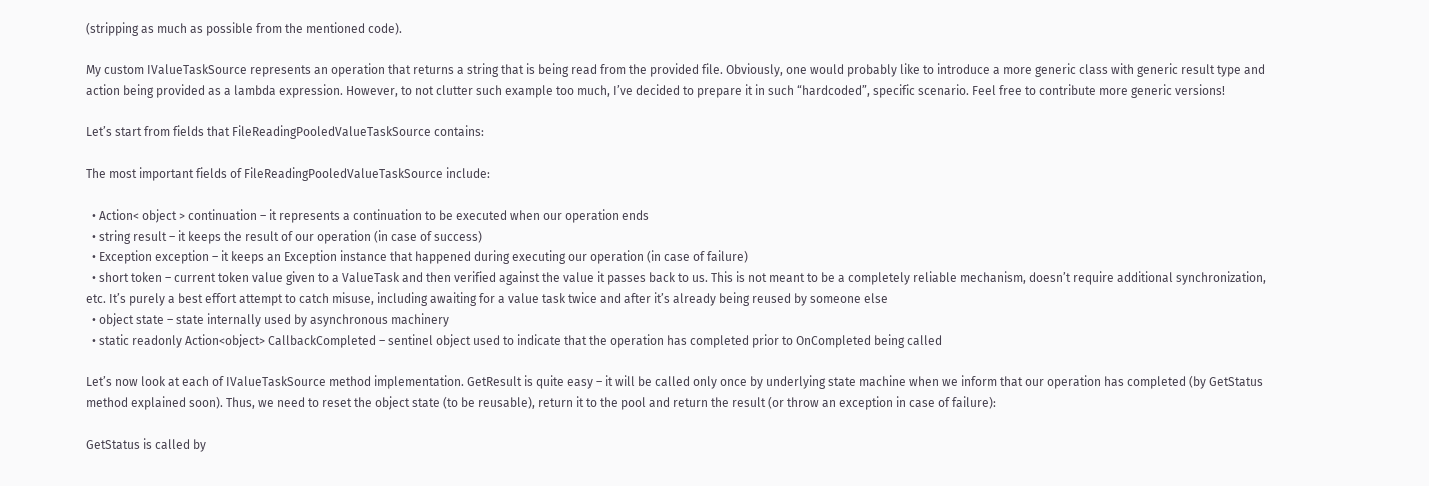(stripping as much as possible from the mentioned code).

My custom IValueTaskSource represents an operation that returns a string that is being read from the provided file. Obviously, one would probably like to introduce a more generic class with generic result type and action being provided as a lambda expression. However, to not clutter such example too much, I’ve decided to prepare it in such “hardcoded”, specific scenario. Feel free to contribute more generic versions!

Let’s start from fields that FileReadingPooledValueTaskSource contains:

The most important fields of FileReadingPooledValueTaskSource include:

  • Action< object > continuation – it represents a continuation to be executed when our operation ends
  • string result – it keeps the result of our operation (in case of success)
  • Exception exception – it keeps an Exception instance that happened during executing our operation (in case of failure)
  • short token – current token value given to a ValueTask and then verified against the value it passes back to us. This is not meant to be a completely reliable mechanism, doesn’t require additional synchronization, etc. It’s purely a best effort attempt to catch misuse, including awaiting for a value task twice and after it’s already being reused by someone else
  • object state – state internally used by asynchronous machinery
  • static readonly Action<object> CallbackCompleted – sentinel object used to indicate that the operation has completed prior to OnCompleted being called

Let’s now look at each of IValueTaskSource method implementation. GetResult is quite easy – it will be called only once by underlying state machine when we inform that our operation has completed (by GetStatus method explained soon). Thus, we need to reset the object state (to be reusable), return it to the pool and return the result (or throw an exception in case of failure):

GetStatus is called by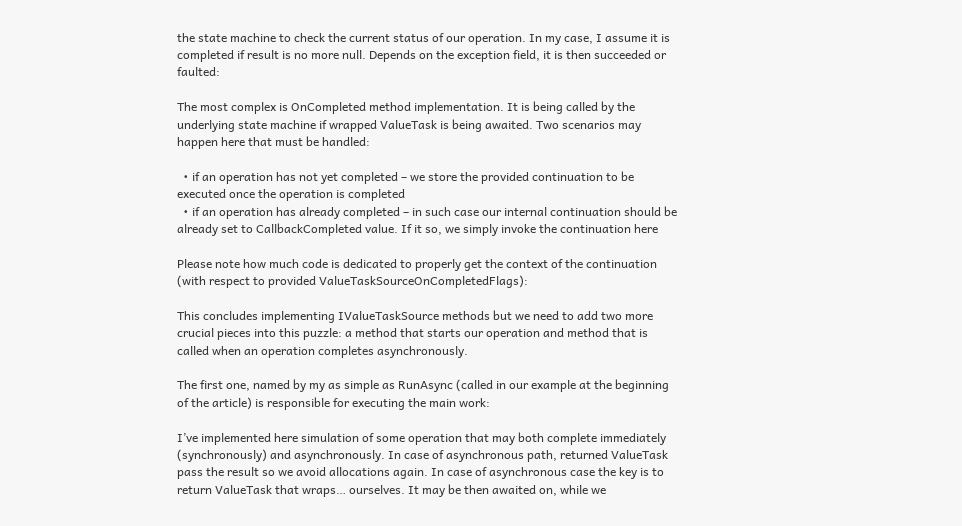the state machine to check the current status of our operation. In my case, I assume it is completed if result is no more null. Depends on the exception field, it is then succeeded or faulted:

The most complex is OnCompleted method implementation. It is being called by the underlying state machine if wrapped ValueTask is being awaited. Two scenarios may happen here that must be handled:

  • if an operation has not yet completed – we store the provided continuation to be executed once the operation is completed
  • if an operation has already completed – in such case our internal continuation should be already set to CallbackCompleted value. If it so, we simply invoke the continuation here

Please note how much code is dedicated to properly get the context of the continuation (with respect to provided ValueTaskSourceOnCompletedFlags):

This concludes implementing IValueTaskSource methods but we need to add two more crucial pieces into this puzzle: a method that starts our operation and method that is called when an operation completes asynchronously.

The first one, named by my as simple as RunAsync (called in our example at the beginning of the article) is responsible for executing the main work:

I’ve implemented here simulation of some operation that may both complete immediately (synchronously) and asynchronously. In case of asynchronous path, returned ValueTask pass the result so we avoid allocations again. In case of asynchronous case the key is to return ValueTask that wraps… ourselves. It may be then awaited on, while we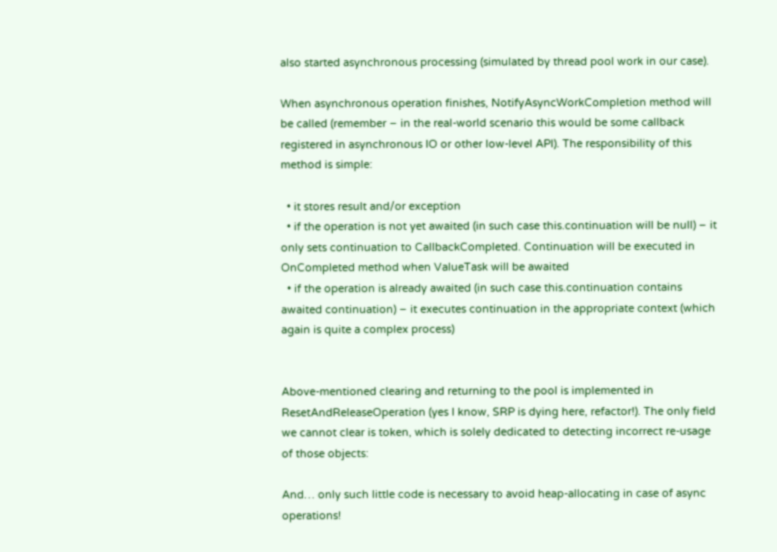also started asynchronous processing (simulated by thread pool work in our case).

When asynchronous operation finishes, NotifyAsyncWorkCompletion method will be called (remember – in the real-world scenario this would be some callback registered in asynchronous IO or other low-level API). The responsibility of this method is simple:

  • it stores result and/or exception
  • if the operation is not yet awaited (in such case this.continuation will be null) – it only sets continuation to CallbackCompleted. Continuation will be executed in OnCompleted method when ValueTask will be awaited
  • if the operation is already awaited (in such case this.continuation contains awaited continuation) – it executes continuation in the appropriate context (which again is quite a complex process)


Above-mentioned clearing and returning to the pool is implemented in ResetAndReleaseOperation (yes I know, SRP is dying here, refactor!). The only field we cannot clear is token, which is solely dedicated to detecting incorrect re-usage of those objects:

And… only such little code is necessary to avoid heap-allocating in case of async operations!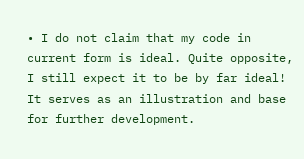• I do not claim that my code in current form is ideal. Quite opposite, I still expect it to be by far ideal! It serves as an illustration and base for further development.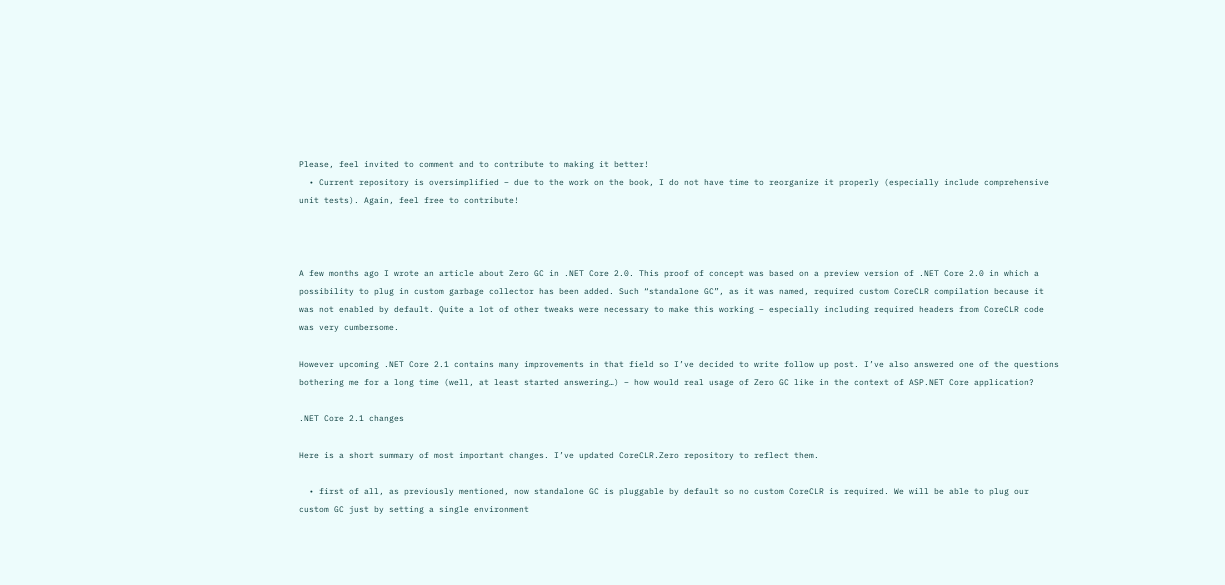Please, feel invited to comment and to contribute to making it better!
  • Current repository is oversimplified – due to the work on the book, I do not have time to reorganize it properly (especially include comprehensive unit tests). Again, feel free to contribute!



A few months ago I wrote an article about Zero GC in .NET Core 2.0. This proof of concept was based on a preview version of .NET Core 2.0 in which a possibility to plug in custom garbage collector has been added. Such “standalone GC”, as it was named, required custom CoreCLR compilation because it was not enabled by default. Quite a lot of other tweaks were necessary to make this working – especially including required headers from CoreCLR code was very cumbersome.

However upcoming .NET Core 2.1 contains many improvements in that field so I’ve decided to write follow up post. I’ve also answered one of the questions bothering me for a long time (well, at least started answering…) – how would real usage of Zero GC like in the context of ASP.NET Core application?

.NET Core 2.1 changes

Here is a short summary of most important changes. I’ve updated CoreCLR.Zero repository to reflect them.

  • first of all, as previously mentioned, now standalone GC is pluggable by default so no custom CoreCLR is required. We will be able to plug our custom GC just by setting a single environment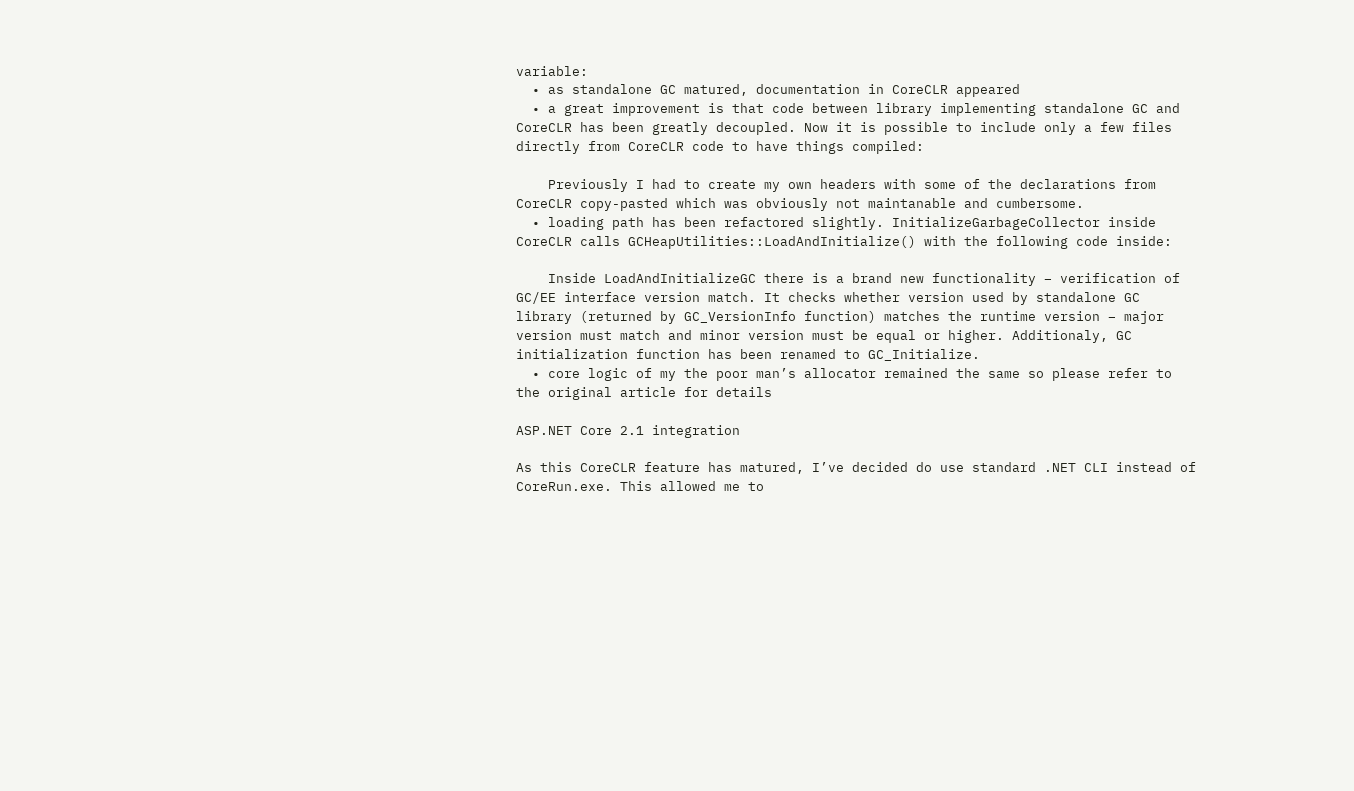variable:
  • as standalone GC matured, documentation in CoreCLR appeared
  • a great improvement is that code between library implementing standalone GC and CoreCLR has been greatly decoupled. Now it is possible to include only a few files directly from CoreCLR code to have things compiled:

    Previously I had to create my own headers with some of the declarations from CoreCLR copy-pasted which was obviously not maintanable and cumbersome.
  • loading path has been refactored slightly. InitializeGarbageCollector inside CoreCLR calls GCHeapUtilities::LoadAndInitialize() with the following code inside:

    Inside LoadAndInitializeGC there is a brand new functionality – verification of GC/EE interface version match. It checks whether version used by standalone GC library (returned by GC_VersionInfo function) matches the runtime version – major version must match and minor version must be equal or higher. Additionaly, GC initialization function has been renamed to GC_Initialize.
  • core logic of my the poor man’s allocator remained the same so please refer to the original article for details

ASP.NET Core 2.1 integration

As this CoreCLR feature has matured, I’ve decided do use standard .NET CLI instead of CoreRun.exe. This allowed me to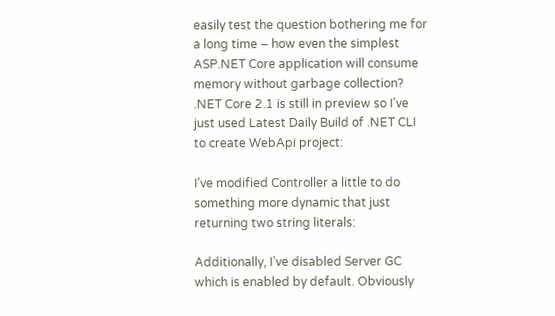easily test the question bothering me for a long time – how even the simplest ASP.NET Core application will consume memory without garbage collection? .NET Core 2.1 is still in preview so I’ve just used Latest Daily Build of .NET CLI to create WebApi project:

I’ve modified Controller a little to do something more dynamic that just returning two string literals:

Additionally, I’ve disabled Server GC which is enabled by default. Obviously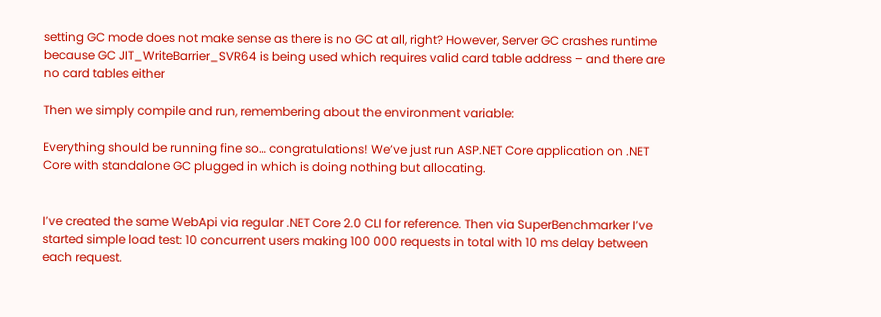setting GC mode does not make sense as there is no GC at all, right? However, Server GC crashes runtime because GC JIT_WriteBarrier_SVR64 is being used which requires valid card table address – and there are no card tables either

Then we simply compile and run, remembering about the environment variable:

Everything should be running fine so… congratulations! We’ve just run ASP.NET Core application on .NET Core with standalone GC plugged in which is doing nothing but allocating.


I’ve created the same WebApi via regular .NET Core 2.0 CLI for reference. Then via SuperBenchmarker I’ve started simple load test: 10 concurrent users making 100 000 requests in total with 10 ms delay between each request.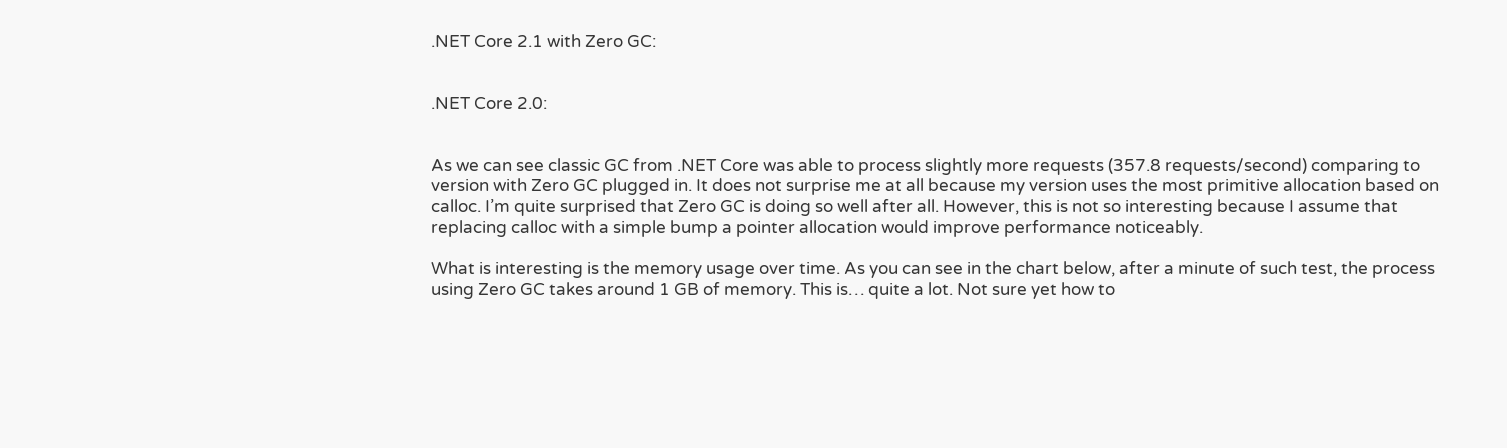.NET Core 2.1 with Zero GC:


.NET Core 2.0:


As we can see classic GC from .NET Core was able to process slightly more requests (357.8 requests/second) comparing to version with Zero GC plugged in. It does not surprise me at all because my version uses the most primitive allocation based on calloc. I’m quite surprised that Zero GC is doing so well after all. However, this is not so interesting because I assume that replacing calloc with a simple bump a pointer allocation would improve performance noticeably.

What is interesting is the memory usage over time. As you can see in the chart below, after a minute of such test, the process using Zero GC takes around 1 GB of memory. This is… quite a lot. Not sure yet how to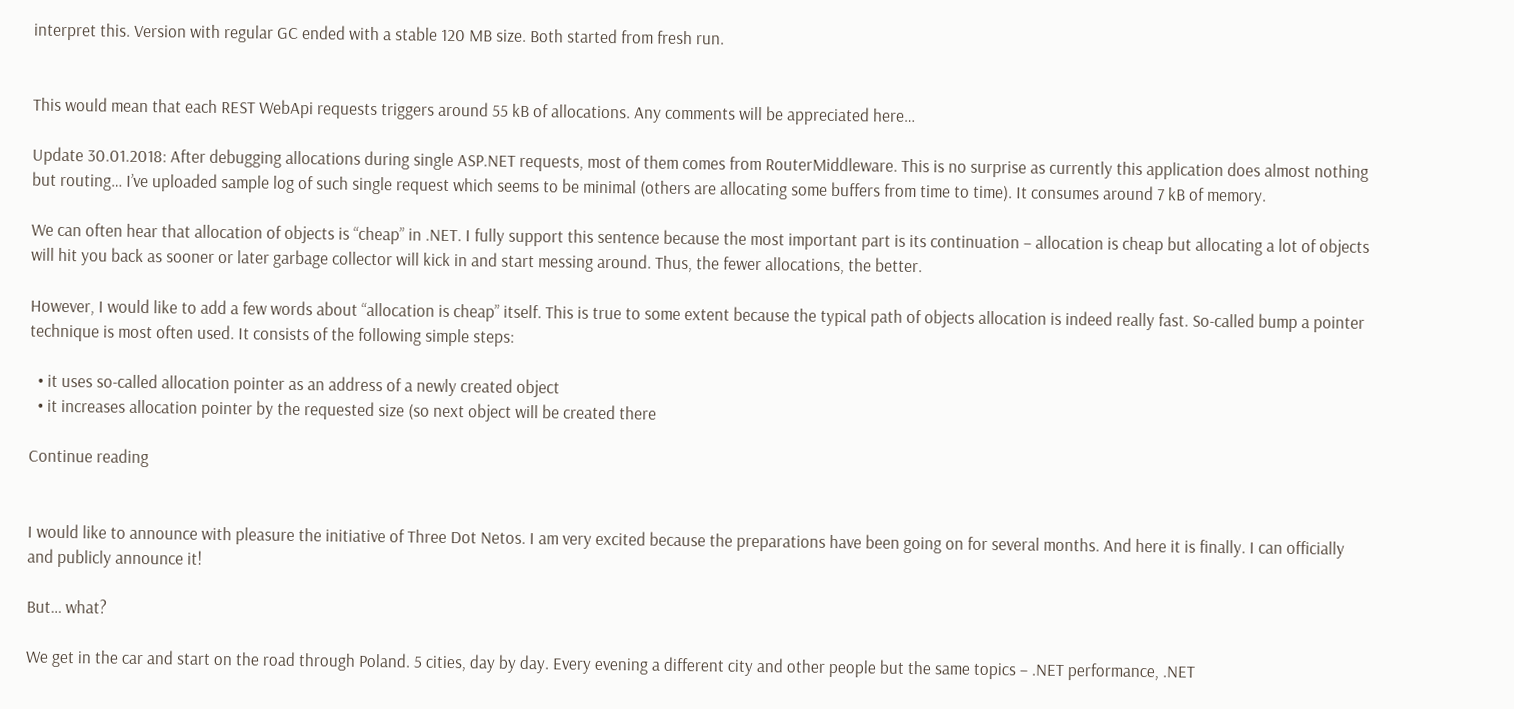interpret this. Version with regular GC ended with a stable 120 MB size. Both started from fresh run.


This would mean that each REST WebApi requests triggers around 55 kB of allocations. Any comments will be appreciated here…

Update 30.01.2018: After debugging allocations during single ASP.NET requests, most of them comes from RouterMiddleware. This is no surprise as currently this application does almost nothing but routing… I’ve uploaded sample log of such single request which seems to be minimal (others are allocating some buffers from time to time). It consumes around 7 kB of memory.

We can often hear that allocation of objects is “cheap” in .NET. I fully support this sentence because the most important part is its continuation – allocation is cheap but allocating a lot of objects will hit you back as sooner or later garbage collector will kick in and start messing around. Thus, the fewer allocations, the better.

However, I would like to add a few words about “allocation is cheap” itself. This is true to some extent because the typical path of objects allocation is indeed really fast. So-called bump a pointer technique is most often used. It consists of the following simple steps:

  • it uses so-called allocation pointer as an address of a newly created object
  • it increases allocation pointer by the requested size (so next object will be created there

Continue reading


I would like to announce with pleasure the initiative of Three Dot Netos. I am very excited because the preparations have been going on for several months. And here it is finally. I can officially and publicly announce it!

But… what?

We get in the car and start on the road through Poland. 5 cities, day by day. Every evening a different city and other people but the same topics – .NET performance, .NET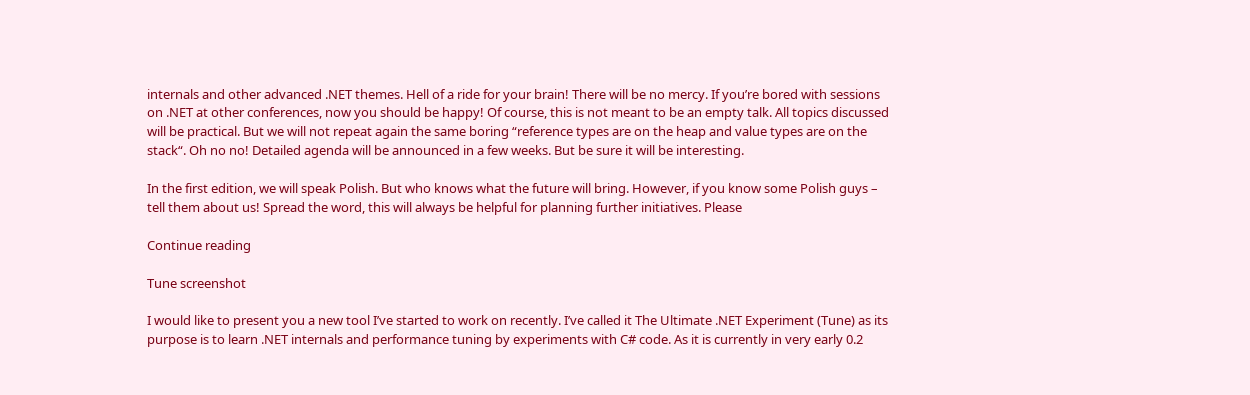internals and other advanced .NET themes. Hell of a ride for your brain! There will be no mercy. If you’re bored with sessions on .NET at other conferences, now you should be happy! Of course, this is not meant to be an empty talk. All topics discussed will be practical. But we will not repeat again the same boring “reference types are on the heap and value types are on the stack“. Oh no no! Detailed agenda will be announced in a few weeks. But be sure it will be interesting.

In the first edition, we will speak Polish. But who knows what the future will bring. However, if you know some Polish guys – tell them about us! Spread the word, this will always be helpful for planning further initiatives. Please

Continue reading

Tune screenshot

I would like to present you a new tool I’ve started to work on recently. I’ve called it The Ultimate .NET Experiment (Tune) as its purpose is to learn .NET internals and performance tuning by experiments with C# code. As it is currently in very early 0.2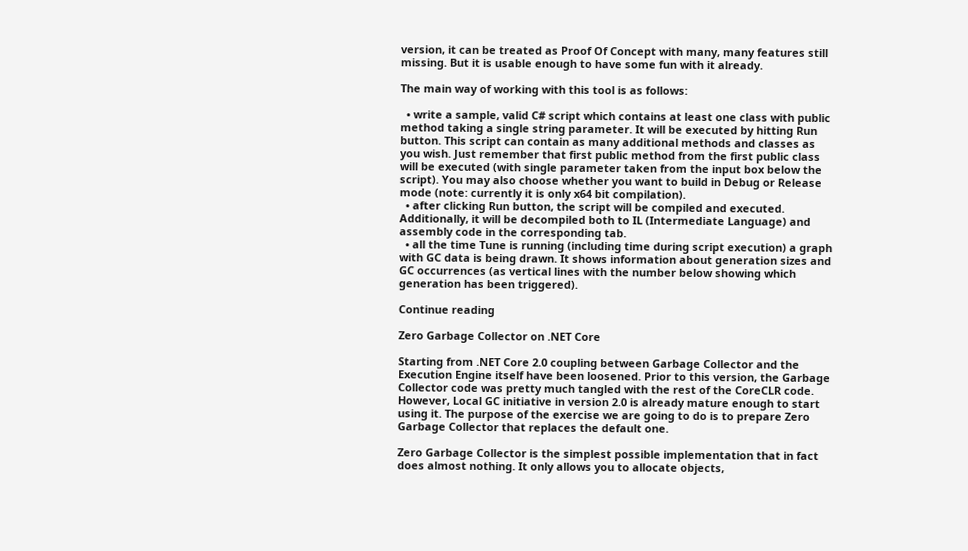version, it can be treated as Proof Of Concept with many, many features still missing. But it is usable enough to have some fun with it already.

The main way of working with this tool is as follows:

  • write a sample, valid C# script which contains at least one class with public method taking a single string parameter. It will be executed by hitting Run button. This script can contain as many additional methods and classes as you wish. Just remember that first public method from the first public class will be executed (with single parameter taken from the input box below the script). You may also choose whether you want to build in Debug or Release mode (note: currently it is only x64 bit compilation).
  • after clicking Run button, the script will be compiled and executed. Additionally, it will be decompiled both to IL (Intermediate Language) and assembly code in the corresponding tab.
  • all the time Tune is running (including time during script execution) a graph with GC data is being drawn. It shows information about generation sizes and GC occurrences (as vertical lines with the number below showing which generation has been triggered).

Continue reading

Zero Garbage Collector on .NET Core

Starting from .NET Core 2.0 coupling between Garbage Collector and the Execution Engine itself have been loosened. Prior to this version, the Garbage Collector code was pretty much tangled with the rest of the CoreCLR code. However, Local GC initiative in version 2.0 is already mature enough to start using it. The purpose of the exercise we are going to do is to prepare Zero Garbage Collector that replaces the default one.

Zero Garbage Collector is the simplest possible implementation that in fact does almost nothing. It only allows you to allocate objects,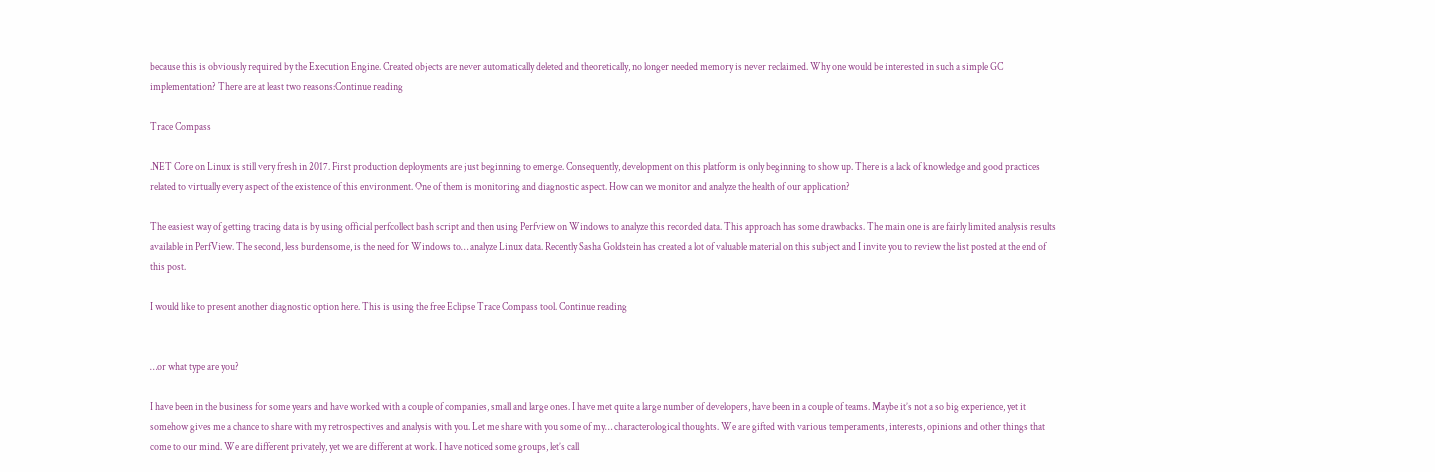because this is obviously required by the Execution Engine. Created objects are never automatically deleted and theoretically, no longer needed memory is never reclaimed. Why one would be interested in such a simple GC implementation? There are at least two reasons:Continue reading

Trace Compass

.NET Core on Linux is still very fresh in 2017. First production deployments are just beginning to emerge. Consequently, development on this platform is only beginning to show up. There is a lack of knowledge and good practices related to virtually every aspect of the existence of this environment. One of them is monitoring and diagnostic aspect. How can we monitor and analyze the health of our application?

The easiest way of getting tracing data is by using official perfcollect bash script and then using Perfview on Windows to analyze this recorded data. This approach has some drawbacks. The main one is are fairly limited analysis results available in PerfView. The second, less burdensome, is the need for Windows to… analyze Linux data. Recently Sasha Goldstein has created a lot of valuable material on this subject and I invite you to review the list posted at the end of this post.

I would like to present another diagnostic option here. This is using the free Eclipse Trace Compass tool. Continue reading


…or what type are you?

I have been in the business for some years and have worked with a couple of companies, small and large ones. I have met quite a large number of developers, have been in a couple of teams. Maybe it’s not a so big experience, yet it somehow gives me a chance to share with my retrospectives and analysis with you. Let me share with you some of my… characterological thoughts. We are gifted with various temperaments, interests, opinions and other things that come to our mind. We are different privately, yet we are different at work. I have noticed some groups, let’s call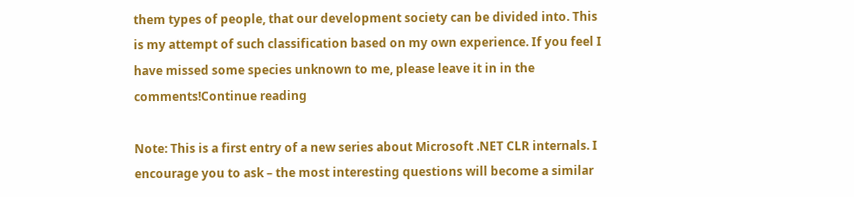them types of people, that our development society can be divided into. This is my attempt of such classification based on my own experience. If you feel I have missed some species unknown to me, please leave it in in the comments!Continue reading

Note: This is a first entry of a new series about Microsoft .NET CLR internals. I encourage you to ask – the most interesting questions will become a similar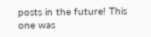posts in the future! This one was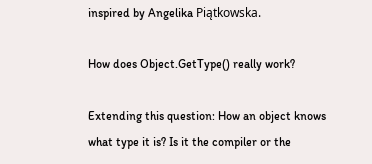inspired by Angelika Piątkowska.

How does Object.GetType() really work?

Extending this question: How an object knows what type it is? Is it the compiler or the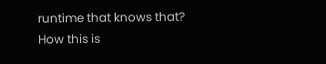runtime that knows that? How this is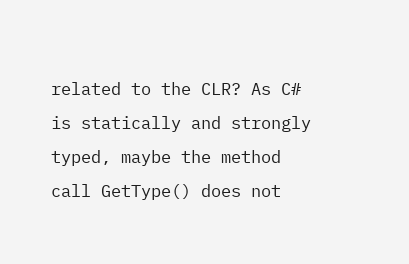related to the CLR? As C# is statically and strongly typed, maybe the method call GetType() does not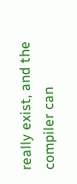really exist, and the compiler can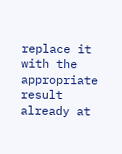replace it with the appropriate result already at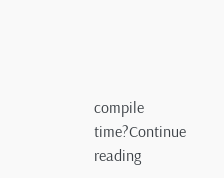compile time?Continue reading